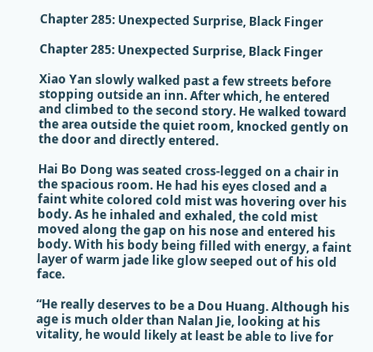Chapter 285: Unexpected Surprise, Black Finger

Chapter 285: Unexpected Surprise, Black Finger

Xiao Yan slowly walked past a few streets before stopping outside an inn. After which, he entered and climbed to the second story. He walked toward the area outside the quiet room, knocked gently on the door and directly entered.

Hai Bo Dong was seated cross-legged on a chair in the spacious room. He had his eyes closed and a faint white colored cold mist was hovering over his body. As he inhaled and exhaled, the cold mist moved along the gap on his nose and entered his body. With his body being filled with energy, a faint layer of warm jade like glow seeped out of his old face.

“He really deserves to be a Dou Huang. Although his age is much older than Nalan Jie, looking at his vitality, he would likely at least be able to live for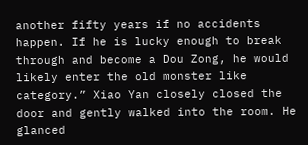another fifty years if no accidents happen. If he is lucky enough to break through and become a Dou Zong, he would likely enter the old monster like category.” Xiao Yan closely closed the door and gently walked into the room. He glanced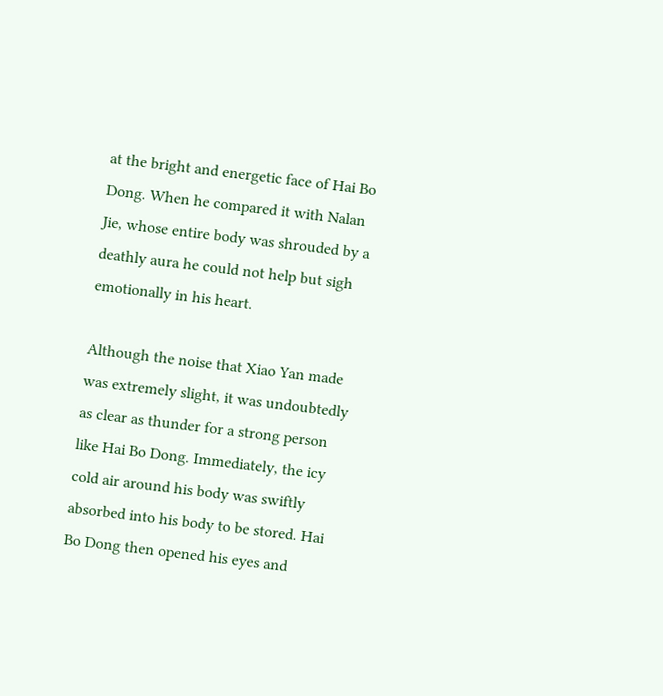at the bright and energetic face of Hai Bo Dong. When he compared it with Nalan Jie, whose entire body was shrouded by a deathly aura he could not help but sigh emotionally in his heart.

Although the noise that Xiao Yan made was extremely slight, it was undoubtedly as clear as thunder for a strong person like Hai Bo Dong. Immediately, the icy cold air around his body was swiftly absorbed into his body to be stored. Hai Bo Dong then opened his eyes and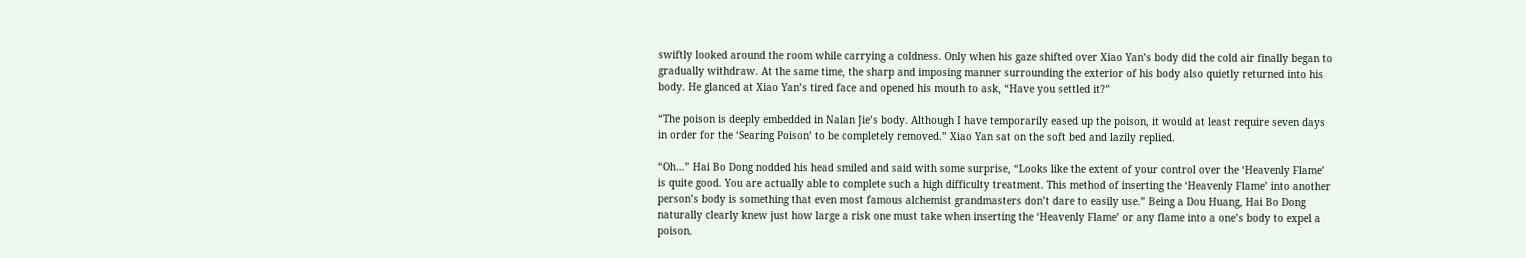swiftly looked around the room while carrying a coldness. Only when his gaze shifted over Xiao Yan’s body did the cold air finally began to gradually withdraw. At the same time, the sharp and imposing manner surrounding the exterior of his body also quietly returned into his body. He glanced at Xiao Yan’s tired face and opened his mouth to ask, “Have you settled it?”

“The poison is deeply embedded in Nalan Jie’s body. Although I have temporarily eased up the poison, it would at least require seven days in order for the ‘Searing Poison’ to be completely removed.” Xiao Yan sat on the soft bed and lazily replied.

“Oh…” Hai Bo Dong nodded his head smiled and said with some surprise, “Looks like the extent of your control over the ‘Heavenly Flame’ is quite good. You are actually able to complete such a high difficulty treatment. This method of inserting the ‘Heavenly Flame’ into another person’s body is something that even most famous alchemist grandmasters don’t dare to easily use.” Being a Dou Huang, Hai Bo Dong naturally clearly knew just how large a risk one must take when inserting the ‘Heavenly Flame’ or any flame into a one’s body to expel a poison.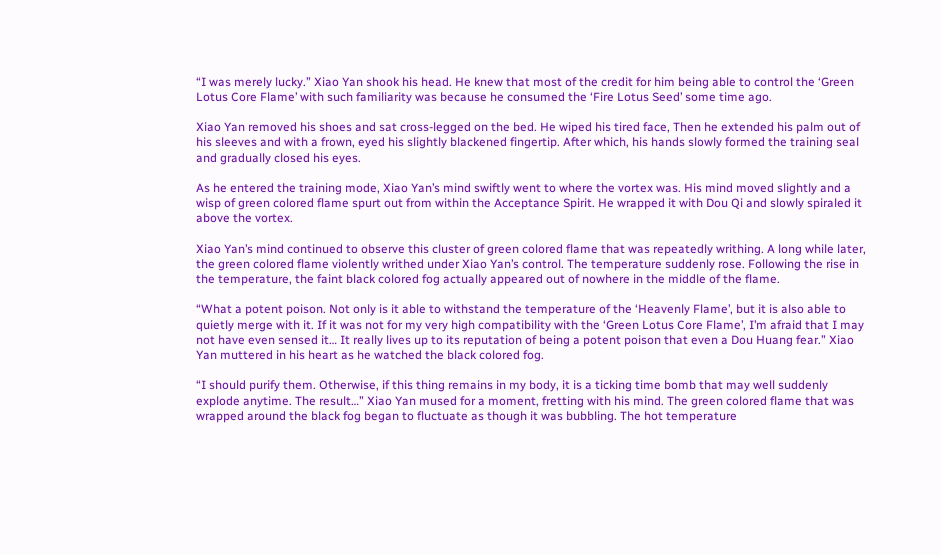“I was merely lucky.” Xiao Yan shook his head. He knew that most of the credit for him being able to control the ‘Green Lotus Core Flame’ with such familiarity was because he consumed the ‘Fire Lotus Seed’ some time ago.

Xiao Yan removed his shoes and sat cross-legged on the bed. He wiped his tired face, Then he extended his palm out of his sleeves and with a frown, eyed his slightly blackened fingertip. After which, his hands slowly formed the training seal and gradually closed his eyes.

As he entered the training mode, Xiao Yan’s mind swiftly went to where the vortex was. His mind moved slightly and a wisp of green colored flame spurt out from within the Acceptance Spirit. He wrapped it with Dou Qi and slowly spiraled it above the vortex.

Xiao Yan’s mind continued to observe this cluster of green colored flame that was repeatedly writhing. A long while later, the green colored flame violently writhed under Xiao Yan’s control. The temperature suddenly rose. Following the rise in the temperature, the faint black colored fog actually appeared out of nowhere in the middle of the flame.

“What a potent poison. Not only is it able to withstand the temperature of the ‘Heavenly Flame’, but it is also able to quietly merge with it. If it was not for my very high compatibility with the ‘Green Lotus Core Flame’, I’m afraid that I may not have even sensed it… It really lives up to its reputation of being a potent poison that even a Dou Huang fear.” Xiao Yan muttered in his heart as he watched the black colored fog.

“I should purify them. Otherwise, if this thing remains in my body, it is a ticking time bomb that may well suddenly explode anytime. The result…” Xiao Yan mused for a moment, fretting with his mind. The green colored flame that was wrapped around the black fog began to fluctuate as though it was bubbling. The hot temperature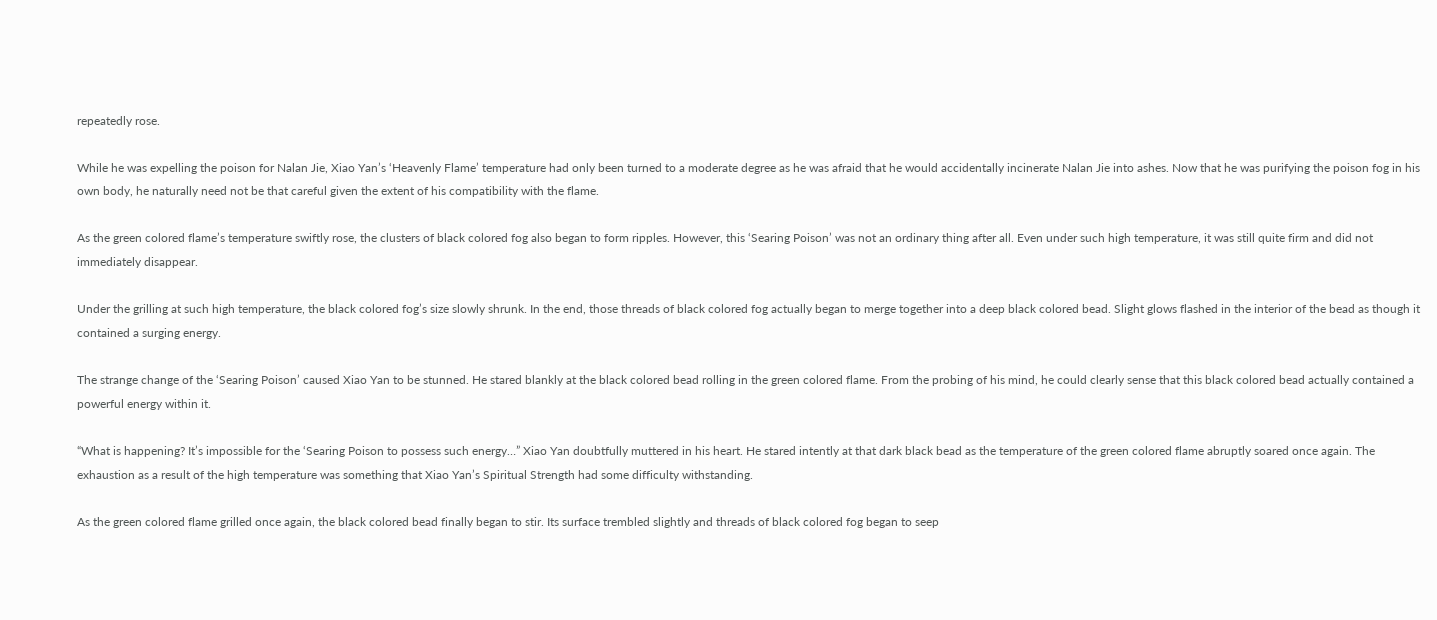repeatedly rose.

While he was expelling the poison for Nalan Jie, Xiao Yan’s ‘Heavenly Flame’ temperature had only been turned to a moderate degree as he was afraid that he would accidentally incinerate Nalan Jie into ashes. Now that he was purifying the poison fog in his own body, he naturally need not be that careful given the extent of his compatibility with the flame.

As the green colored flame’s temperature swiftly rose, the clusters of black colored fog also began to form ripples. However, this ‘Searing Poison’ was not an ordinary thing after all. Even under such high temperature, it was still quite firm and did not immediately disappear.

Under the grilling at such high temperature, the black colored fog’s size slowly shrunk. In the end, those threads of black colored fog actually began to merge together into a deep black colored bead. Slight glows flashed in the interior of the bead as though it contained a surging energy.

The strange change of the ‘Searing Poison’ caused Xiao Yan to be stunned. He stared blankly at the black colored bead rolling in the green colored flame. From the probing of his mind, he could clearly sense that this black colored bead actually contained a powerful energy within it.

“What is happening? It’s impossible for the ‘Searing Poison to possess such energy…” Xiao Yan doubtfully muttered in his heart. He stared intently at that dark black bead as the temperature of the green colored flame abruptly soared once again. The exhaustion as a result of the high temperature was something that Xiao Yan’s Spiritual Strength had some difficulty withstanding.

As the green colored flame grilled once again, the black colored bead finally began to stir. Its surface trembled slightly and threads of black colored fog began to seep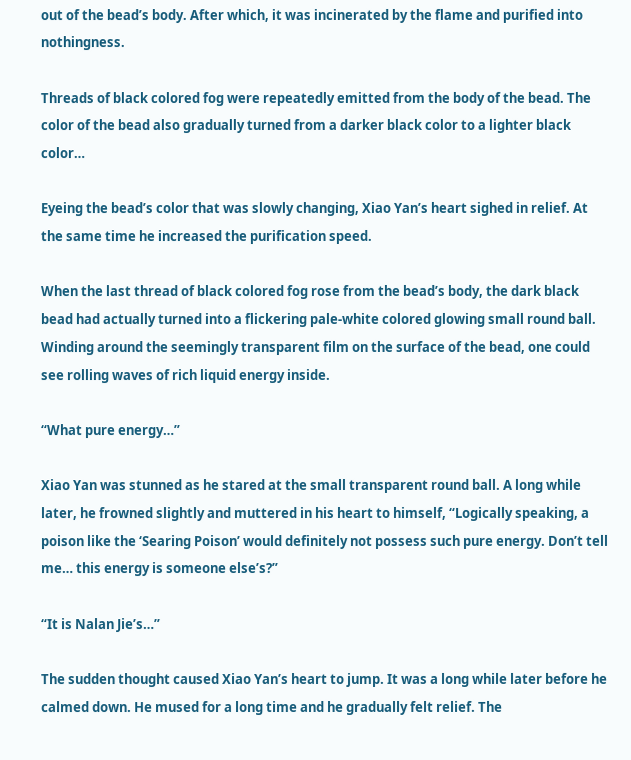out of the bead’s body. After which, it was incinerated by the flame and purified into nothingness.

Threads of black colored fog were repeatedly emitted from the body of the bead. The color of the bead also gradually turned from a darker black color to a lighter black color…

Eyeing the bead’s color that was slowly changing, Xiao Yan’s heart sighed in relief. At the same time he increased the purification speed.

When the last thread of black colored fog rose from the bead’s body, the dark black bead had actually turned into a flickering pale-white colored glowing small round ball. Winding around the seemingly transparent film on the surface of the bead, one could see rolling waves of rich liquid energy inside.

“What pure energy…”

Xiao Yan was stunned as he stared at the small transparent round ball. A long while later, he frowned slightly and muttered in his heart to himself, “Logically speaking, a poison like the ‘Searing Poison’ would definitely not possess such pure energy. Don’t tell me… this energy is someone else’s?”

“It is Nalan Jie’s…”

The sudden thought caused Xiao Yan’s heart to jump. It was a long while later before he calmed down. He mused for a long time and he gradually felt relief. The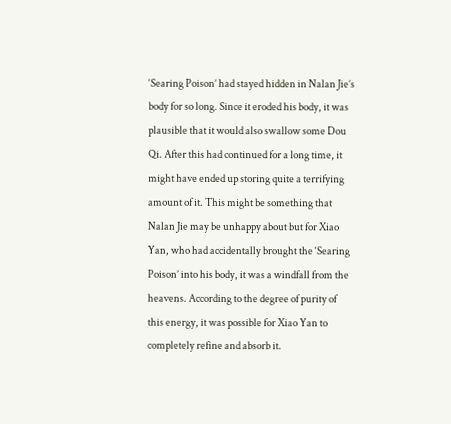‘Searing Poison’ had stayed hidden in Nalan Jie’s body for so long. Since it eroded his body, it was plausible that it would also swallow some Dou Qi. After this had continued for a long time, it might have ended up storing quite a terrifying amount of it. This might be something that Nalan Jie may be unhappy about but for Xiao Yan, who had accidentally brought the ‘Searing Poison’ into his body, it was a windfall from the heavens. According to the degree of purity of this energy, it was possible for Xiao Yan to completely refine and absorb it.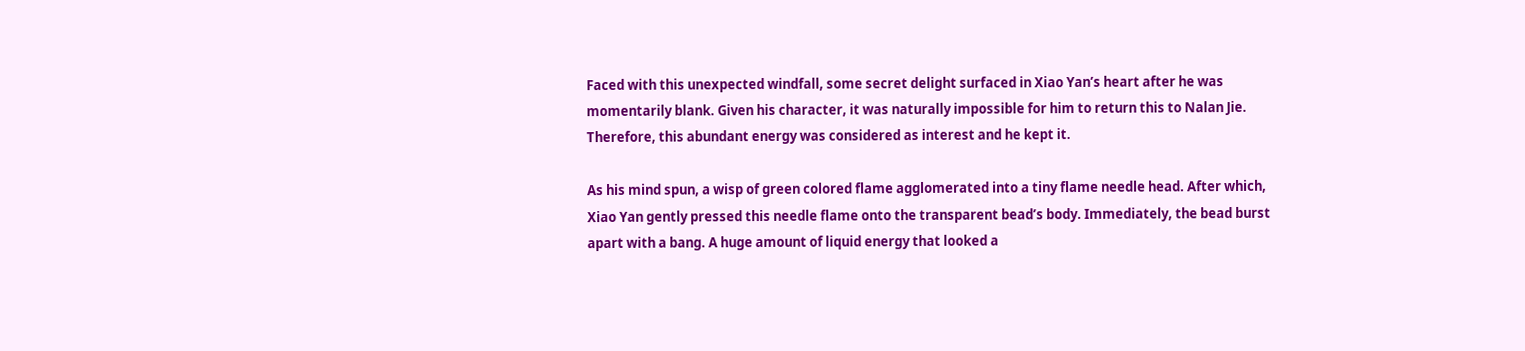Faced with this unexpected windfall, some secret delight surfaced in Xiao Yan’s heart after he was momentarily blank. Given his character, it was naturally impossible for him to return this to Nalan Jie. Therefore, this abundant energy was considered as interest and he kept it.

As his mind spun, a wisp of green colored flame agglomerated into a tiny flame needle head. After which, Xiao Yan gently pressed this needle flame onto the transparent bead’s body. Immediately, the bead burst apart with a bang. A huge amount of liquid energy that looked a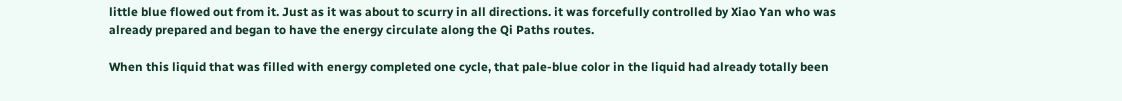little blue flowed out from it. Just as it was about to scurry in all directions. it was forcefully controlled by Xiao Yan who was already prepared and began to have the energy circulate along the Qi Paths routes.

When this liquid that was filled with energy completed one cycle, that pale-blue color in the liquid had already totally been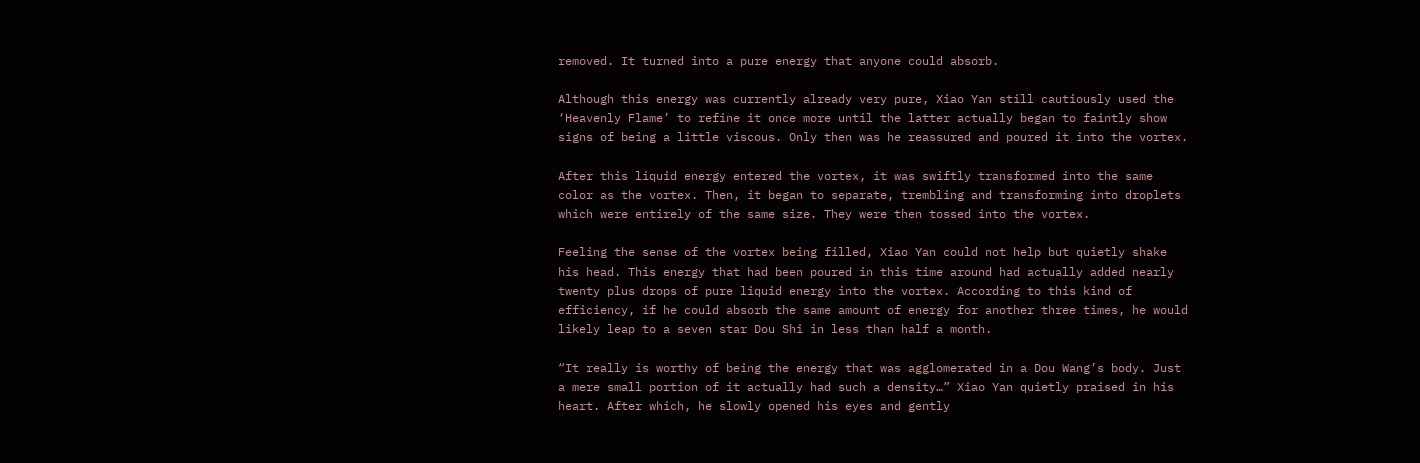removed. It turned into a pure energy that anyone could absorb.

Although this energy was currently already very pure, Xiao Yan still cautiously used the ‘Heavenly Flame’ to refine it once more until the latter actually began to faintly show signs of being a little viscous. Only then was he reassured and poured it into the vortex.

After this liquid energy entered the vortex, it was swiftly transformed into the same color as the vortex. Then, it began to separate, trembling and transforming into droplets which were entirely of the same size. They were then tossed into the vortex.

Feeling the sense of the vortex being filled, Xiao Yan could not help but quietly shake his head. This energy that had been poured in this time around had actually added nearly twenty plus drops of pure liquid energy into the vortex. According to this kind of efficiency, if he could absorb the same amount of energy for another three times, he would likely leap to a seven star Dou Shi in less than half a month.

“It really is worthy of being the energy that was agglomerated in a Dou Wang’s body. Just a mere small portion of it actually had such a density…” Xiao Yan quietly praised in his heart. After which, he slowly opened his eyes and gently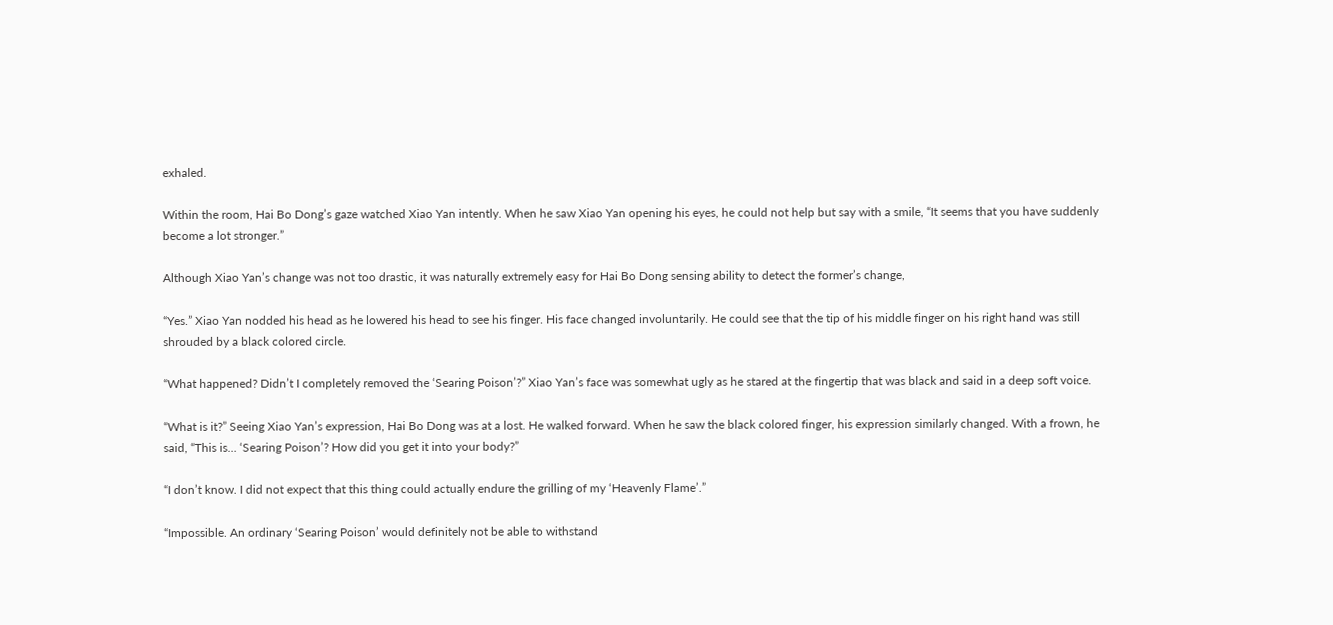exhaled.

Within the room, Hai Bo Dong’s gaze watched Xiao Yan intently. When he saw Xiao Yan opening his eyes, he could not help but say with a smile, “It seems that you have suddenly become a lot stronger.”

Although Xiao Yan’s change was not too drastic, it was naturally extremely easy for Hai Bo Dong sensing ability to detect the former’s change,

“Yes.” Xiao Yan nodded his head as he lowered his head to see his finger. His face changed involuntarily. He could see that the tip of his middle finger on his right hand was still shrouded by a black colored circle.

“What happened? Didn’t I completely removed the ‘Searing Poison’?” Xiao Yan’s face was somewhat ugly as he stared at the fingertip that was black and said in a deep soft voice.

“What is it?” Seeing Xiao Yan’s expression, Hai Bo Dong was at a lost. He walked forward. When he saw the black colored finger, his expression similarly changed. With a frown, he said, “This is… ‘Searing Poison’? How did you get it into your body?”

“I don’t know. I did not expect that this thing could actually endure the grilling of my ‘Heavenly Flame’.”

“Impossible. An ordinary ‘Searing Poison’ would definitely not be able to withstand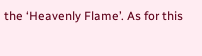the ‘Heavenly Flame’. As for this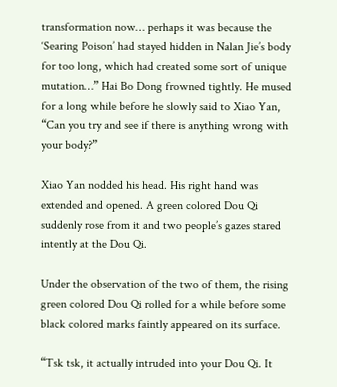transformation now… perhaps it was because the ‘Searing Poison’ had stayed hidden in Nalan Jie’s body for too long, which had created some sort of unique mutation…” Hai Bo Dong frowned tightly. He mused for a long while before he slowly said to Xiao Yan, “Can you try and see if there is anything wrong with your body?”

Xiao Yan nodded his head. His right hand was extended and opened. A green colored Dou Qi suddenly rose from it and two people’s gazes stared intently at the Dou Qi.

Under the observation of the two of them, the rising green colored Dou Qi rolled for a while before some black colored marks faintly appeared on its surface.

“Tsk tsk, it actually intruded into your Dou Qi. It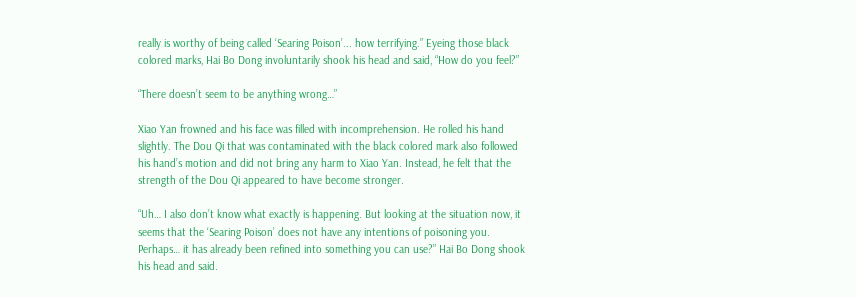really is worthy of being called ‘Searing Poison’... how terrifying.” Eyeing those black colored marks, Hai Bo Dong involuntarily shook his head and said, “How do you feel?”

“There doesn’t seem to be anything wrong…”

Xiao Yan frowned and his face was filled with incomprehension. He rolled his hand slightly. The Dou Qi that was contaminated with the black colored mark also followed his hand’s motion and did not bring any harm to Xiao Yan. Instead, he felt that the strength of the Dou Qi appeared to have become stronger.

“Uh… I also don’t know what exactly is happening. But looking at the situation now, it seems that the ‘Searing Poison’ does not have any intentions of poisoning you. Perhaps… it has already been refined into something you can use?” Hai Bo Dong shook his head and said.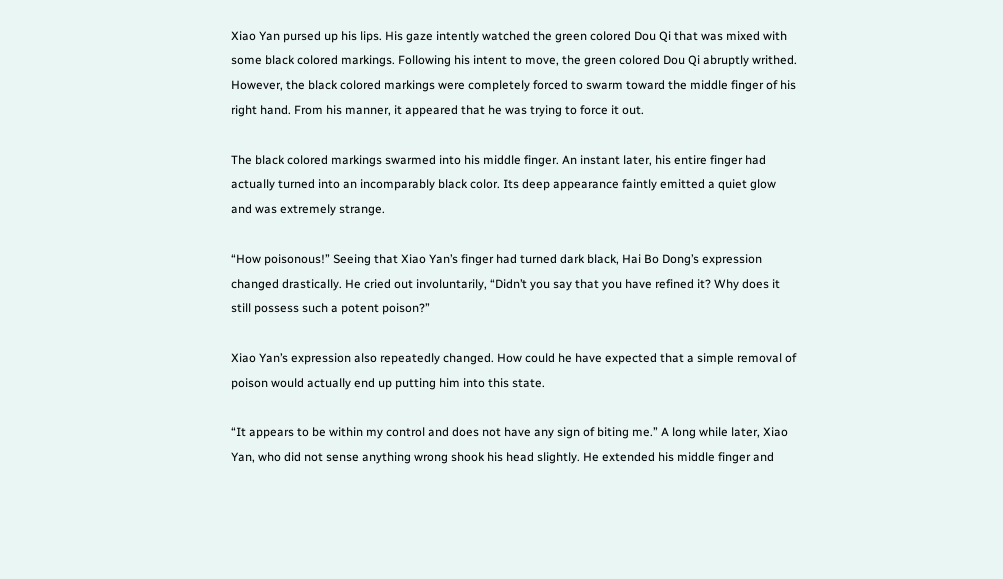Xiao Yan pursed up his lips. His gaze intently watched the green colored Dou Qi that was mixed with some black colored markings. Following his intent to move, the green colored Dou Qi abruptly writhed. However, the black colored markings were completely forced to swarm toward the middle finger of his right hand. From his manner, it appeared that he was trying to force it out.

The black colored markings swarmed into his middle finger. An instant later, his entire finger had actually turned into an incomparably black color. Its deep appearance faintly emitted a quiet glow and was extremely strange.

“How poisonous!” Seeing that Xiao Yan’s finger had turned dark black, Hai Bo Dong’s expression changed drastically. He cried out involuntarily, “Didn’t you say that you have refined it? Why does it still possess such a potent poison?”

Xiao Yan’s expression also repeatedly changed. How could he have expected that a simple removal of poison would actually end up putting him into this state.

“It appears to be within my control and does not have any sign of biting me.” A long while later, Xiao Yan, who did not sense anything wrong shook his head slightly. He extended his middle finger and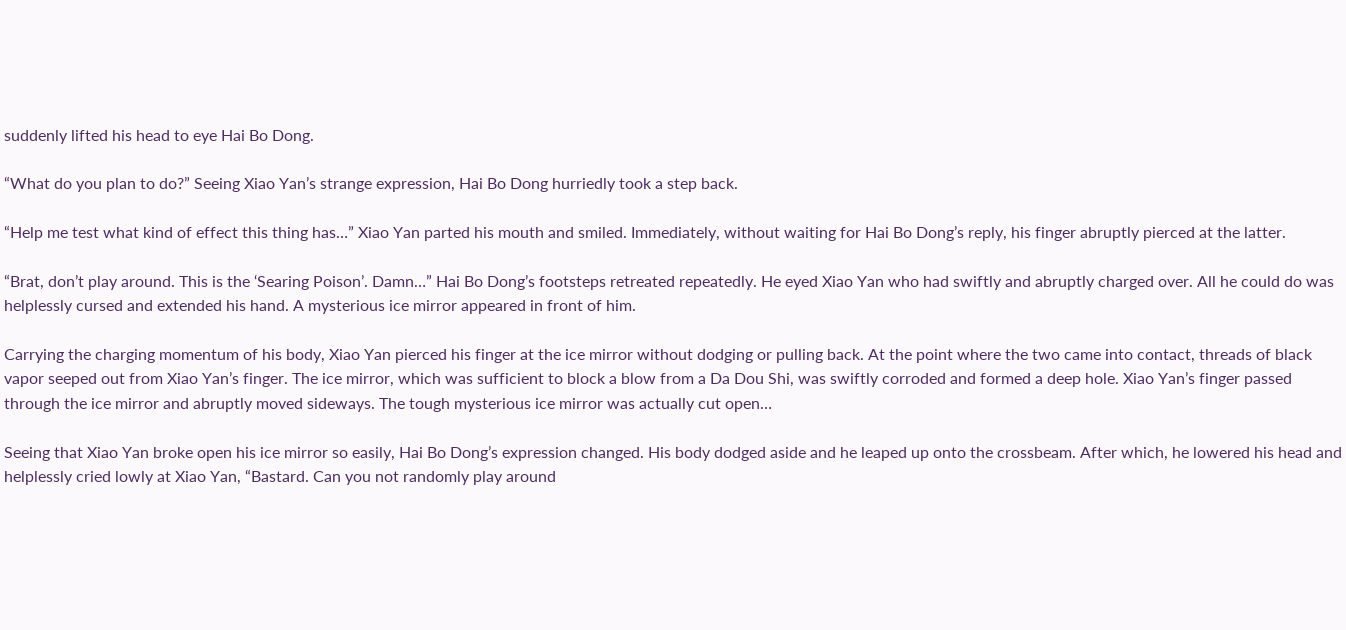suddenly lifted his head to eye Hai Bo Dong.

“What do you plan to do?” Seeing Xiao Yan’s strange expression, Hai Bo Dong hurriedly took a step back.

“Help me test what kind of effect this thing has…” Xiao Yan parted his mouth and smiled. Immediately, without waiting for Hai Bo Dong’s reply, his finger abruptly pierced at the latter.

“Brat, don’t play around. This is the ‘Searing Poison’. Damn…” Hai Bo Dong’s footsteps retreated repeatedly. He eyed Xiao Yan who had swiftly and abruptly charged over. All he could do was helplessly cursed and extended his hand. A mysterious ice mirror appeared in front of him.

Carrying the charging momentum of his body, Xiao Yan pierced his finger at the ice mirror without dodging or pulling back. At the point where the two came into contact, threads of black vapor seeped out from Xiao Yan’s finger. The ice mirror, which was sufficient to block a blow from a Da Dou Shi, was swiftly corroded and formed a deep hole. Xiao Yan’s finger passed through the ice mirror and abruptly moved sideways. The tough mysterious ice mirror was actually cut open…

Seeing that Xiao Yan broke open his ice mirror so easily, Hai Bo Dong’s expression changed. His body dodged aside and he leaped up onto the crossbeam. After which, he lowered his head and helplessly cried lowly at Xiao Yan, “Bastard. Can you not randomly play around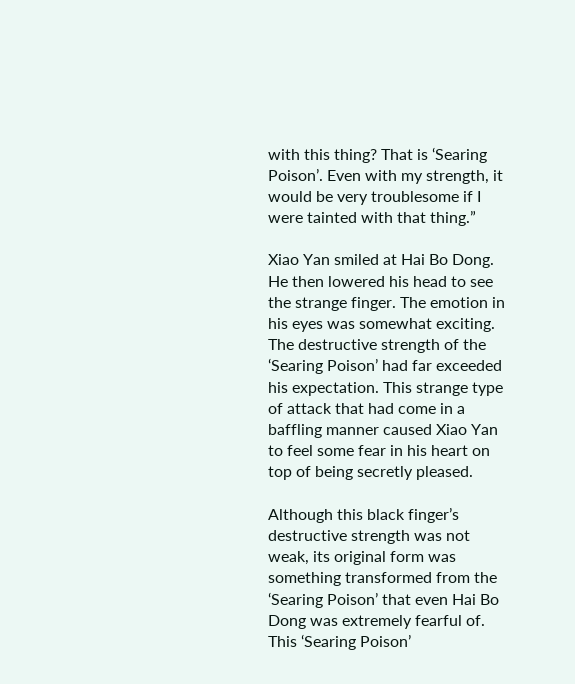with this thing? That is ‘Searing Poison’. Even with my strength, it would be very troublesome if I were tainted with that thing.”

Xiao Yan smiled at Hai Bo Dong. He then lowered his head to see the strange finger. The emotion in his eyes was somewhat exciting. The destructive strength of the ‘Searing Poison’ had far exceeded his expectation. This strange type of attack that had come in a baffling manner caused Xiao Yan to feel some fear in his heart on top of being secretly pleased.

Although this black finger’s destructive strength was not weak, its original form was something transformed from the ‘Searing Poison’ that even Hai Bo Dong was extremely fearful of. This ‘Searing Poison’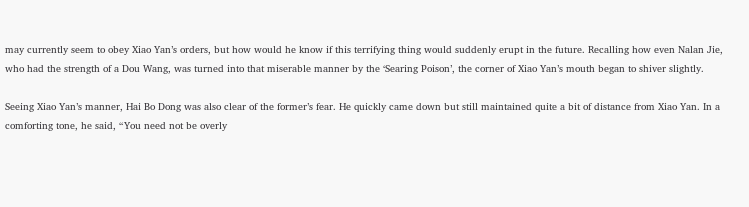may currently seem to obey Xiao Yan’s orders, but how would he know if this terrifying thing would suddenly erupt in the future. Recalling how even Nalan Jie, who had the strength of a Dou Wang, was turned into that miserable manner by the ‘Searing Poison’, the corner of Xiao Yan’s mouth began to shiver slightly.

Seeing Xiao Yan’s manner, Hai Bo Dong was also clear of the former’s fear. He quickly came down but still maintained quite a bit of distance from Xiao Yan. In a comforting tone, he said, “You need not be overly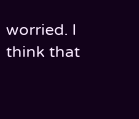worried. I think that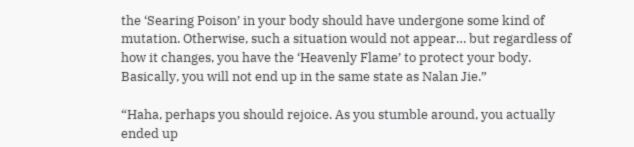the ‘Searing Poison’ in your body should have undergone some kind of mutation. Otherwise, such a situation would not appear… but regardless of how it changes, you have the ‘Heavenly Flame’ to protect your body. Basically, you will not end up in the same state as Nalan Jie.”

“Haha, perhaps you should rejoice. As you stumble around, you actually ended up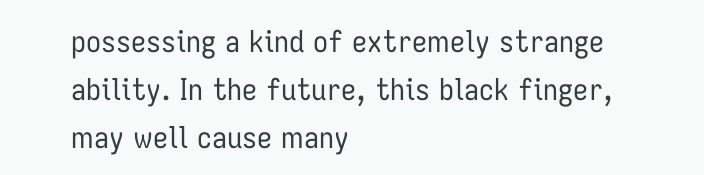possessing a kind of extremely strange ability. In the future, this black finger, may well cause many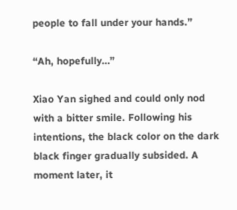people to fall under your hands.”

“Ah, hopefully…”

Xiao Yan sighed and could only nod with a bitter smile. Following his intentions, the black color on the dark black finger gradually subsided. A moment later, it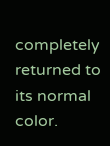completely returned to its normal color.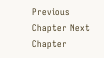Previous Chapter Next Chapter